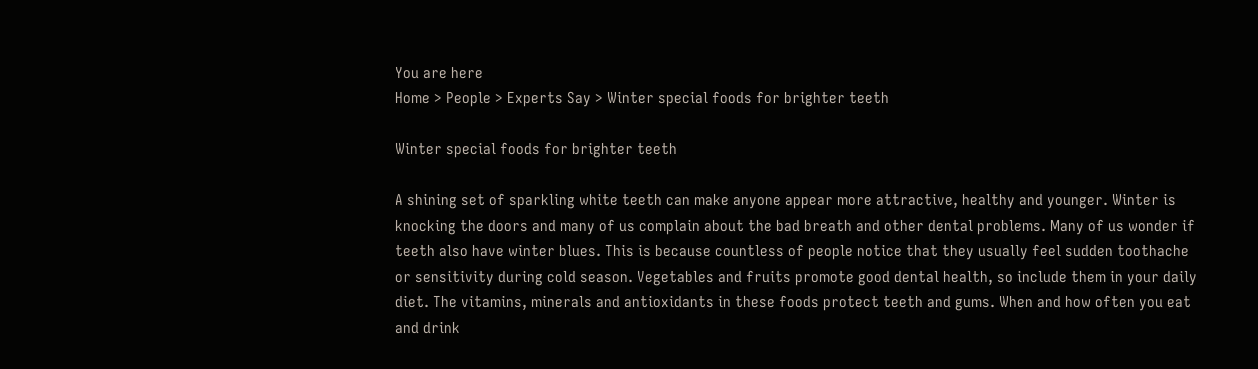You are here
Home > People > Experts Say > Winter special foods for brighter teeth

Winter special foods for brighter teeth

A shining set of sparkling white teeth can make anyone appear more attractive, healthy and younger. Winter is knocking the doors and many of us complain about the bad breath and other dental problems. Many of us wonder if teeth also have winter blues. This is because countless of people notice that they usually feel sudden toothache or sensitivity during cold season. Vegetables and fruits promote good dental health, so include them in your daily diet. The vitamins, minerals and antioxidants in these foods protect teeth and gums. When and how often you eat and drink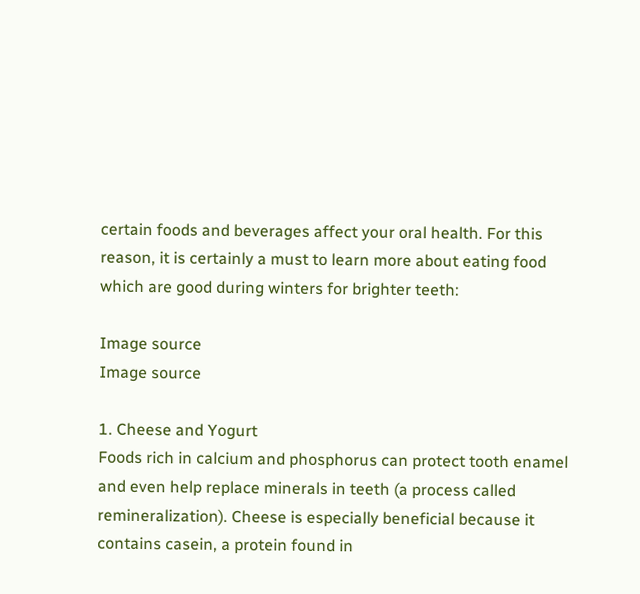certain foods and beverages affect your oral health. For this reason, it is certainly a must to learn more about eating food which are good during winters for brighter teeth:

Image source
Image source

1. Cheese and Yogurt
Foods rich in calcium and phosphorus can protect tooth enamel and even help replace minerals in teeth (a process called remineralization). Cheese is especially beneficial because it contains casein, a protein found in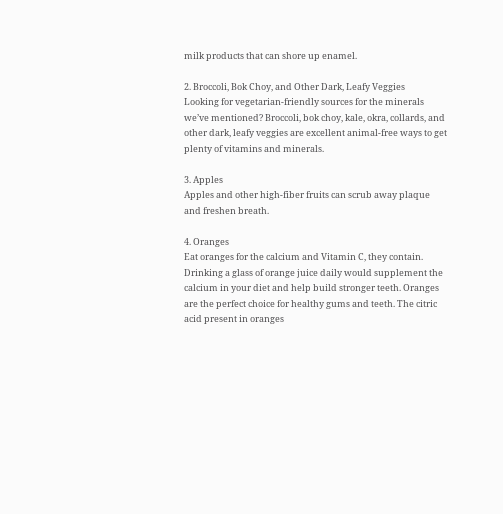milk products that can shore up enamel.

2. Broccoli, Bok Choy, and Other Dark, Leafy Veggies
Looking for vegetarian-friendly sources for the minerals we’ve mentioned? Broccoli, bok choy, kale, okra, collards, and other dark, leafy veggies are excellent animal-free ways to get plenty of vitamins and minerals.

3. Apples
Apples and other high-fiber fruits can scrub away plaque and freshen breath.

4. Oranges
Eat oranges for the calcium and Vitamin C, they contain. Drinking a glass of orange juice daily would supplement the calcium in your diet and help build stronger teeth. Oranges are the perfect choice for healthy gums and teeth. The citric acid present in oranges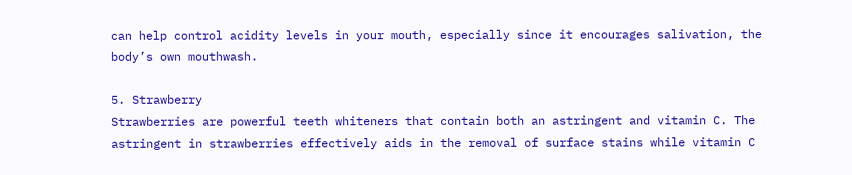can help control acidity levels in your mouth, especially since it encourages salivation, the body’s own mouthwash.

5. Strawberry
Strawberries are powerful teeth whiteners that contain both an astringent and vitamin C. The astringent in strawberries effectively aids in the removal of surface stains while vitamin C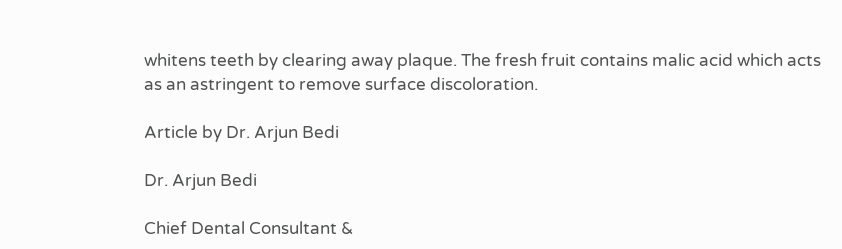whitens teeth by clearing away plaque. The fresh fruit contains malic acid which acts as an astringent to remove surface discoloration.

Article by Dr. Arjun Bedi

Dr. Arjun Bedi

Chief Dental Consultant &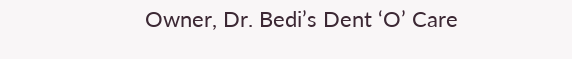Owner, Dr. Bedi’s Dent ‘O’ Care